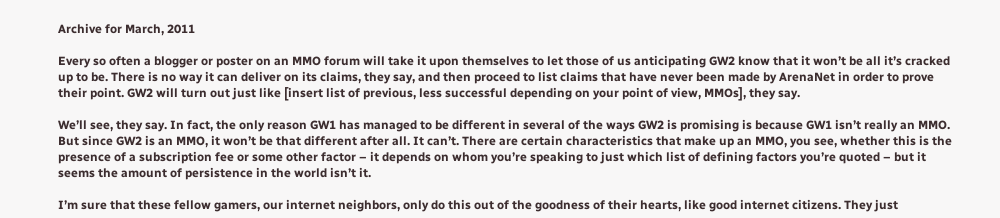Archive for March, 2011

Every so often a blogger or poster on an MMO forum will take it upon themselves to let those of us anticipating GW2 know that it won’t be all it’s cracked up to be. There is no way it can deliver on its claims, they say, and then proceed to list claims that have never been made by ArenaNet in order to prove their point. GW2 will turn out just like [insert list of previous, less successful depending on your point of view, MMOs], they say.

We’ll see, they say. In fact, the only reason GW1 has managed to be different in several of the ways GW2 is promising is because GW1 isn’t really an MMO. But since GW2 is an MMO, it won’t be that different after all. It can’t. There are certain characteristics that make up an MMO, you see, whether this is the presence of a subscription fee or some other factor – it depends on whom you’re speaking to just which list of defining factors you’re quoted – but it seems the amount of persistence in the world isn’t it.

I’m sure that these fellow gamers, our internet neighbors, only do this out of the goodness of their hearts, like good internet citizens. They just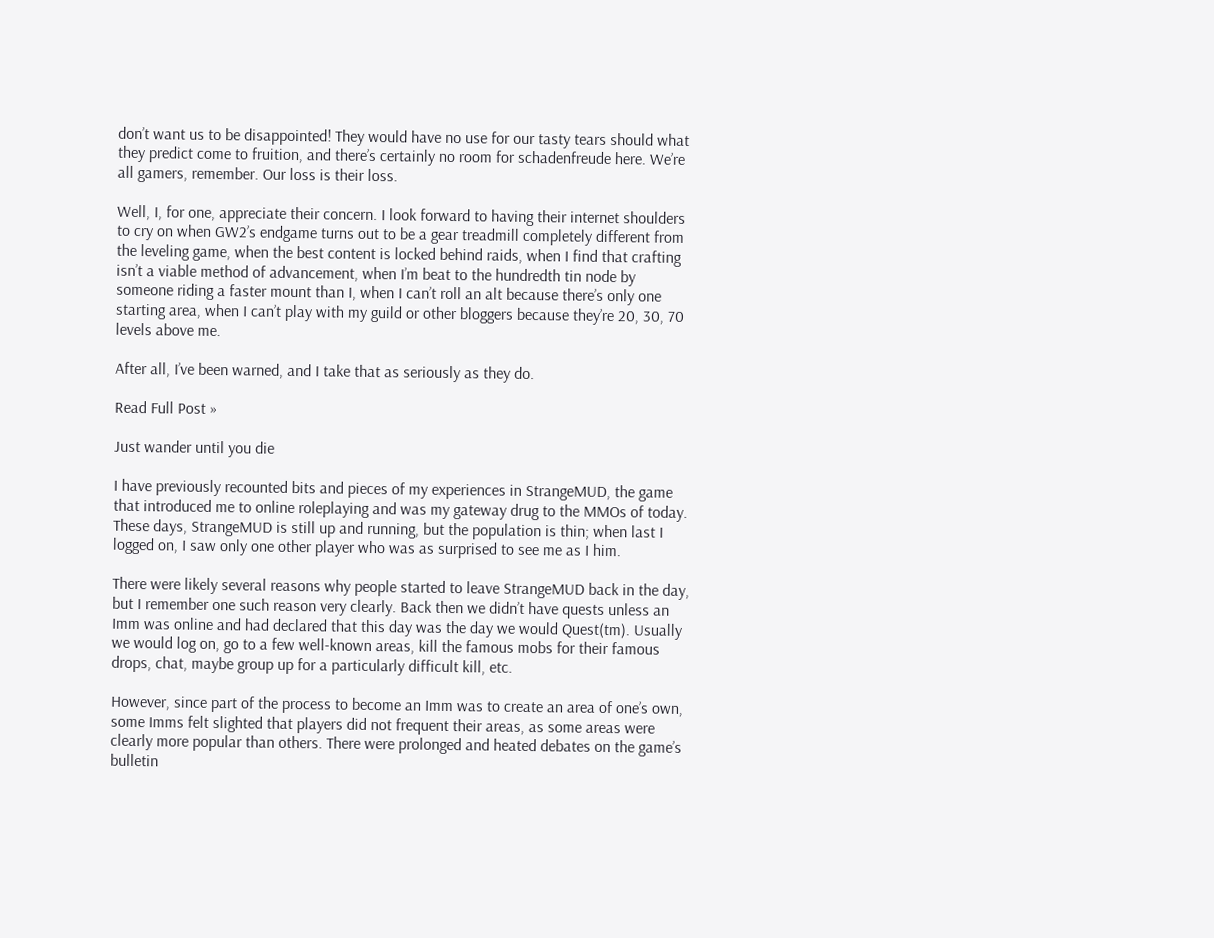don’t want us to be disappointed! They would have no use for our tasty tears should what they predict come to fruition, and there’s certainly no room for schadenfreude here. We’re all gamers, remember. Our loss is their loss.

Well, I, for one, appreciate their concern. I look forward to having their internet shoulders to cry on when GW2’s endgame turns out to be a gear treadmill completely different from the leveling game, when the best content is locked behind raids, when I find that crafting isn’t a viable method of advancement, when I’m beat to the hundredth tin node by someone riding a faster mount than I, when I can’t roll an alt because there’s only one starting area, when I can’t play with my guild or other bloggers because they’re 20, 30, 70 levels above me.

After all, I’ve been warned, and I take that as seriously as they do.

Read Full Post »

Just wander until you die

I have previously recounted bits and pieces of my experiences in StrangeMUD, the game that introduced me to online roleplaying and was my gateway drug to the MMOs of today. These days, StrangeMUD is still up and running, but the population is thin; when last I logged on, I saw only one other player who was as surprised to see me as I him.

There were likely several reasons why people started to leave StrangeMUD back in the day, but I remember one such reason very clearly. Back then we didn’t have quests unless an Imm was online and had declared that this day was the day we would Quest(tm). Usually we would log on, go to a few well-known areas, kill the famous mobs for their famous drops, chat, maybe group up for a particularly difficult kill, etc.

However, since part of the process to become an Imm was to create an area of one’s own, some Imms felt slighted that players did not frequent their areas, as some areas were clearly more popular than others. There were prolonged and heated debates on the game’s bulletin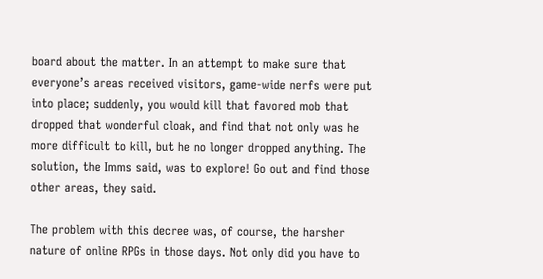board about the matter. In an attempt to make sure that everyone’s areas received visitors, game-wide nerfs were put into place; suddenly, you would kill that favored mob that dropped that wonderful cloak, and find that not only was he more difficult to kill, but he no longer dropped anything. The solution, the Imms said, was to explore! Go out and find those other areas, they said.

The problem with this decree was, of course, the harsher nature of online RPGs in those days. Not only did you have to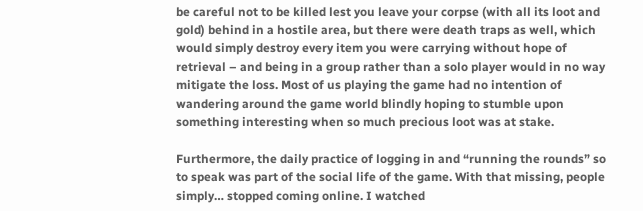be careful not to be killed lest you leave your corpse (with all its loot and gold) behind in a hostile area, but there were death traps as well, which would simply destroy every item you were carrying without hope of retrieval – and being in a group rather than a solo player would in no way mitigate the loss. Most of us playing the game had no intention of wandering around the game world blindly hoping to stumble upon something interesting when so much precious loot was at stake.

Furthermore, the daily practice of logging in and “running the rounds” so to speak was part of the social life of the game. With that missing, people simply… stopped coming online. I watched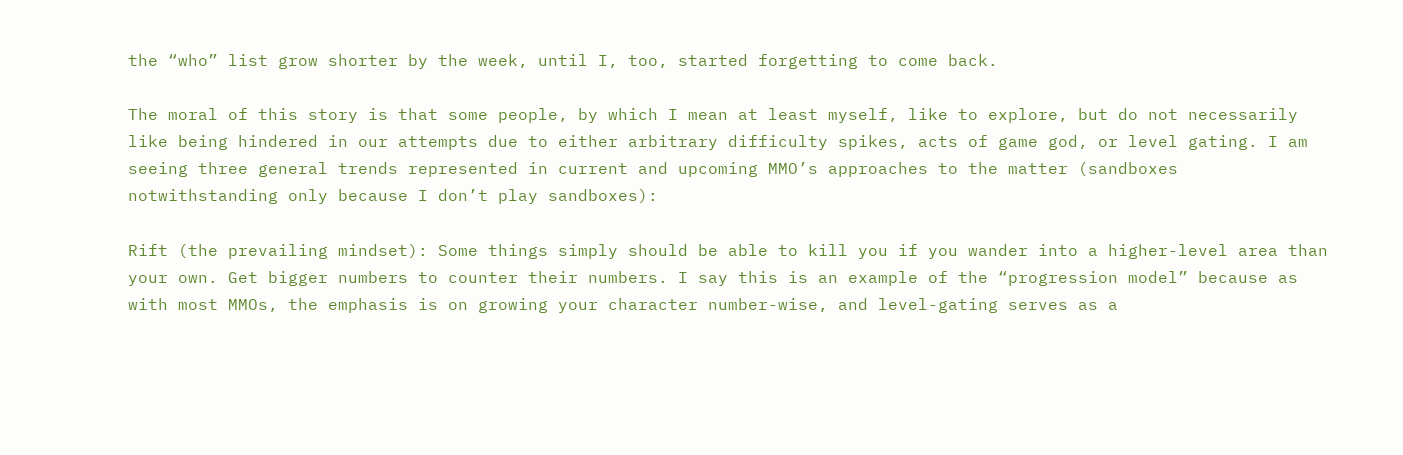the “who” list grow shorter by the week, until I, too, started forgetting to come back.

The moral of this story is that some people, by which I mean at least myself, like to explore, but do not necessarily like being hindered in our attempts due to either arbitrary difficulty spikes, acts of game god, or level gating. I am seeing three general trends represented in current and upcoming MMO’s approaches to the matter (sandboxes notwithstanding only because I don’t play sandboxes):

Rift (the prevailing mindset): Some things simply should be able to kill you if you wander into a higher-level area than your own. Get bigger numbers to counter their numbers. I say this is an example of the “progression model” because as with most MMOs, the emphasis is on growing your character number-wise, and level-gating serves as a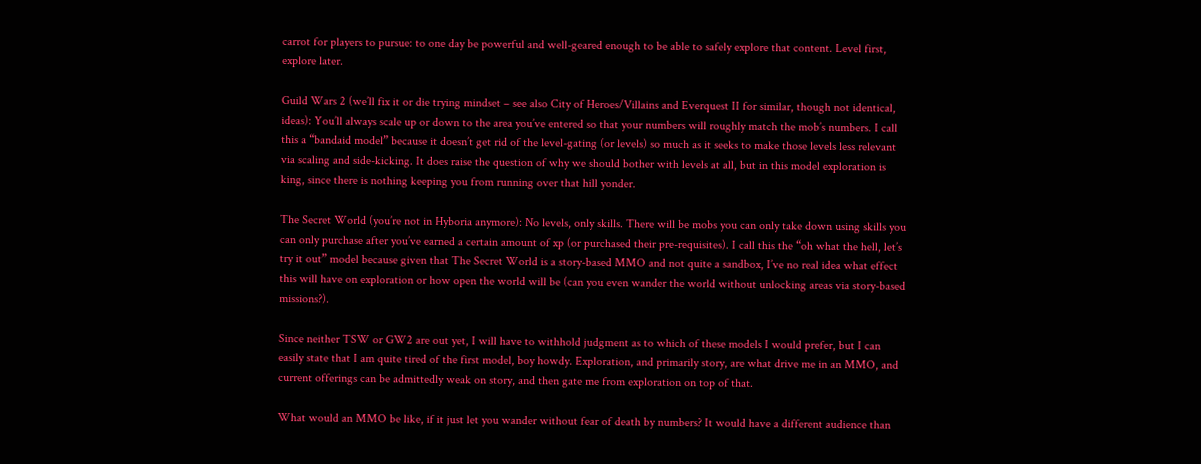carrot for players to pursue: to one day be powerful and well-geared enough to be able to safely explore that content. Level first, explore later.

Guild Wars 2 (we’ll fix it or die trying mindset – see also City of Heroes/Villains and Everquest II for similar, though not identical, ideas): You’ll always scale up or down to the area you’ve entered so that your numbers will roughly match the mob’s numbers. I call this a “bandaid model” because it doesn’t get rid of the level-gating (or levels) so much as it seeks to make those levels less relevant via scaling and side-kicking. It does raise the question of why we should bother with levels at all, but in this model exploration is king, since there is nothing keeping you from running over that hill yonder.

The Secret World (you’re not in Hyboria anymore): No levels, only skills. There will be mobs you can only take down using skills you can only purchase after you’ve earned a certain amount of xp (or purchased their pre-requisites). I call this the “oh what the hell, let’s try it out” model because given that The Secret World is a story-based MMO and not quite a sandbox, I’ve no real idea what effect this will have on exploration or how open the world will be (can you even wander the world without unlocking areas via story-based missions?).

Since neither TSW or GW2 are out yet, I will have to withhold judgment as to which of these models I would prefer, but I can easily state that I am quite tired of the first model, boy howdy. Exploration, and primarily story, are what drive me in an MMO, and current offerings can be admittedly weak on story, and then gate me from exploration on top of that.

What would an MMO be like, if it just let you wander without fear of death by numbers? It would have a different audience than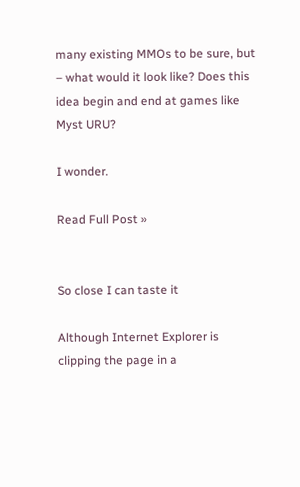many existing MMOs to be sure, but – what would it look like? Does this idea begin and end at games like Myst URU?

I wonder.

Read Full Post »


So close I can taste it

Although Internet Explorer is clipping the page in a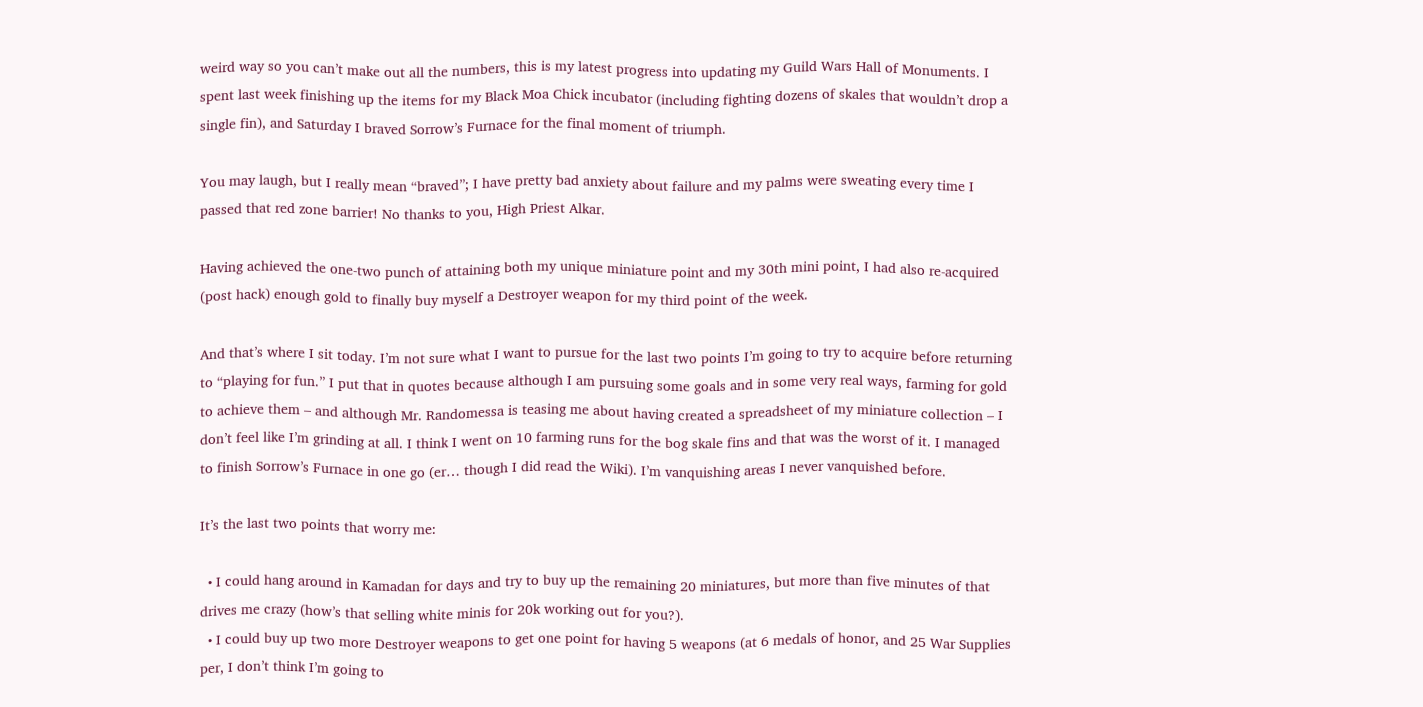weird way so you can’t make out all the numbers, this is my latest progress into updating my Guild Wars Hall of Monuments. I spent last week finishing up the items for my Black Moa Chick incubator (including fighting dozens of skales that wouldn’t drop a single fin), and Saturday I braved Sorrow’s Furnace for the final moment of triumph.

You may laugh, but I really mean “braved”; I have pretty bad anxiety about failure and my palms were sweating every time I passed that red zone barrier! No thanks to you, High Priest Alkar.

Having achieved the one-two punch of attaining both my unique miniature point and my 30th mini point, I had also re-acquired (post hack) enough gold to finally buy myself a Destroyer weapon for my third point of the week.

And that’s where I sit today. I’m not sure what I want to pursue for the last two points I’m going to try to acquire before returning to “playing for fun.” I put that in quotes because although I am pursuing some goals and in some very real ways, farming for gold to achieve them – and although Mr. Randomessa is teasing me about having created a spreadsheet of my miniature collection – I don’t feel like I’m grinding at all. I think I went on 10 farming runs for the bog skale fins and that was the worst of it. I managed to finish Sorrow’s Furnace in one go (er… though I did read the Wiki). I’m vanquishing areas I never vanquished before.

It’s the last two points that worry me:

  • I could hang around in Kamadan for days and try to buy up the remaining 20 miniatures, but more than five minutes of that drives me crazy (how’s that selling white minis for 20k working out for you?).
  • I could buy up two more Destroyer weapons to get one point for having 5 weapons (at 6 medals of honor, and 25 War Supplies per, I don’t think I’m going to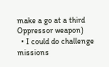make a go at a third Oppressor weapon)
  • I could do challenge missions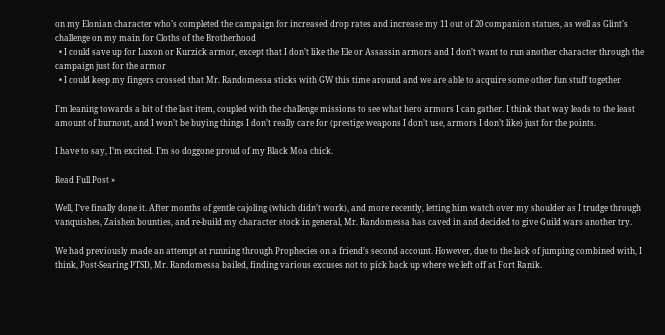on my Elonian character who’s completed the campaign for increased drop rates and increase my 11 out of 20 companion statues, as well as Glint’s challenge on my main for Cloths of the Brotherhood
  • I could save up for Luxon or Kurzick armor, except that I don’t like the Ele or Assassin armors and I don’t want to run another character through the campaign just for the armor
  • I could keep my fingers crossed that Mr. Randomessa sticks with GW this time around and we are able to acquire some other fun stuff together

I’m leaning towards a bit of the last item, coupled with the challenge missions to see what hero armors I can gather. I think that way leads to the least amount of burnout, and I won’t be buying things I don’t really care for (prestige weapons I don’t use, armors I don’t like) just for the points.

I have to say, I’m excited. I’m so doggone proud of my Black Moa chick.

Read Full Post »

Well, I’ve finally done it. After months of gentle cajoling (which didn’t work), and more recently, letting him watch over my shoulder as I trudge through vanquishes, Zaishen bounties, and re-build my character stock in general, Mr. Randomessa has caved in and decided to give Guild wars another try.

We had previously made an attempt at running through Prophecies on a friend’s second account. However, due to the lack of jumping combined with, I think, Post-Searing PTSD, Mr. Randomessa bailed, finding various excuses not to pick back up where we left off at Fort Ranik.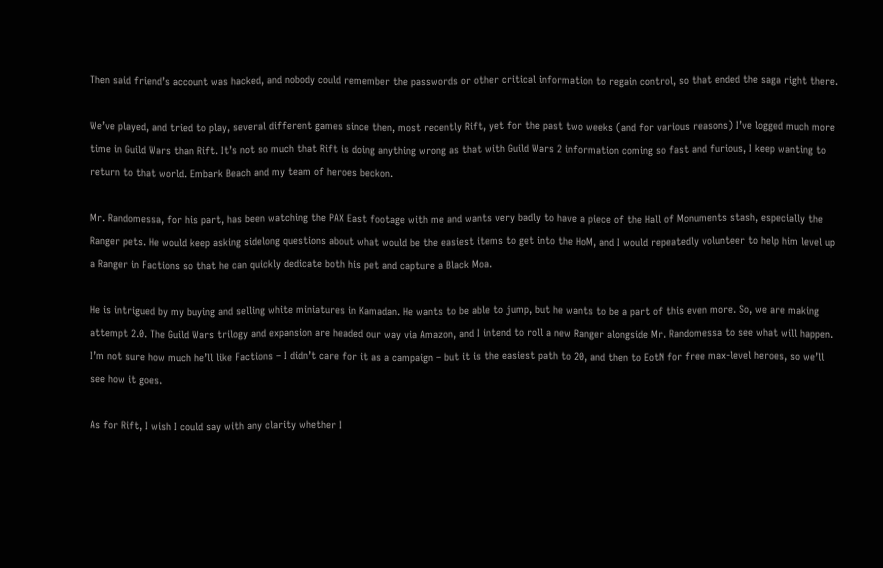Then said friend’s account was hacked, and nobody could remember the passwords or other critical information to regain control, so that ended the saga right there.

We’ve played, and tried to play, several different games since then, most recently Rift, yet for the past two weeks (and for various reasons) I’ve logged much more time in Guild Wars than Rift. It’s not so much that Rift is doing anything wrong as that with Guild Wars 2 information coming so fast and furious, I keep wanting to return to that world. Embark Beach and my team of heroes beckon.

Mr. Randomessa, for his part, has been watching the PAX East footage with me and wants very badly to have a piece of the Hall of Monuments stash, especially the Ranger pets. He would keep asking sidelong questions about what would be the easiest items to get into the HoM, and I would repeatedly volunteer to help him level up a Ranger in Factions so that he can quickly dedicate both his pet and capture a Black Moa.

He is intrigued by my buying and selling white miniatures in Kamadan. He wants to be able to jump, but he wants to be a part of this even more. So, we are making attempt 2.0. The Guild Wars trilogy and expansion are headed our way via Amazon, and I intend to roll a new Ranger alongside Mr. Randomessa to see what will happen. I’m not sure how much he’ll like Factions – I didn’t care for it as a campaign – but it is the easiest path to 20, and then to EotN for free max-level heroes, so we’ll see how it goes.

As for Rift, I wish I could say with any clarity whether I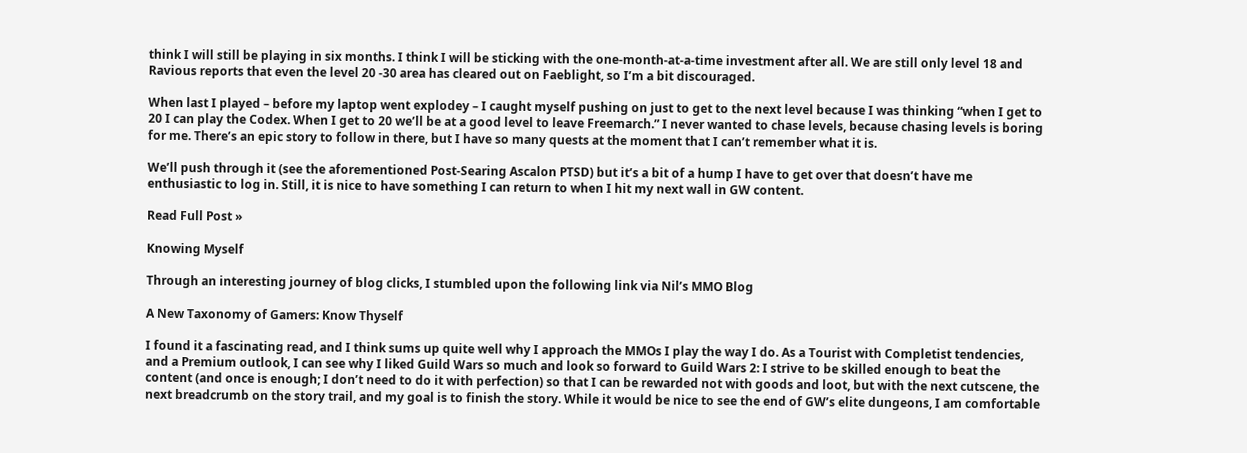think I will still be playing in six months. I think I will be sticking with the one-month-at-a-time investment after all. We are still only level 18 and Ravious reports that even the level 20 -30 area has cleared out on Faeblight, so I’m a bit discouraged.

When last I played – before my laptop went explodey – I caught myself pushing on just to get to the next level because I was thinking “when I get to 20 I can play the Codex. When I get to 20 we’ll be at a good level to leave Freemarch.” I never wanted to chase levels, because chasing levels is boring for me. There’s an epic story to follow in there, but I have so many quests at the moment that I can’t remember what it is.

We’ll push through it (see the aforementioned Post-Searing Ascalon PTSD) but it’s a bit of a hump I have to get over that doesn’t have me enthusiastic to log in. Still, it is nice to have something I can return to when I hit my next wall in GW content.

Read Full Post »

Knowing Myself

Through an interesting journey of blog clicks, I stumbled upon the following link via Nil’s MMO Blog

A New Taxonomy of Gamers: Know Thyself

I found it a fascinating read, and I think sums up quite well why I approach the MMOs I play the way I do. As a Tourist with Completist tendencies, and a Premium outlook, I can see why I liked Guild Wars so much and look so forward to Guild Wars 2: I strive to be skilled enough to beat the content (and once is enough; I don’t need to do it with perfection) so that I can be rewarded not with goods and loot, but with the next cutscene, the next breadcrumb on the story trail, and my goal is to finish the story. While it would be nice to see the end of GW’s elite dungeons, I am comfortable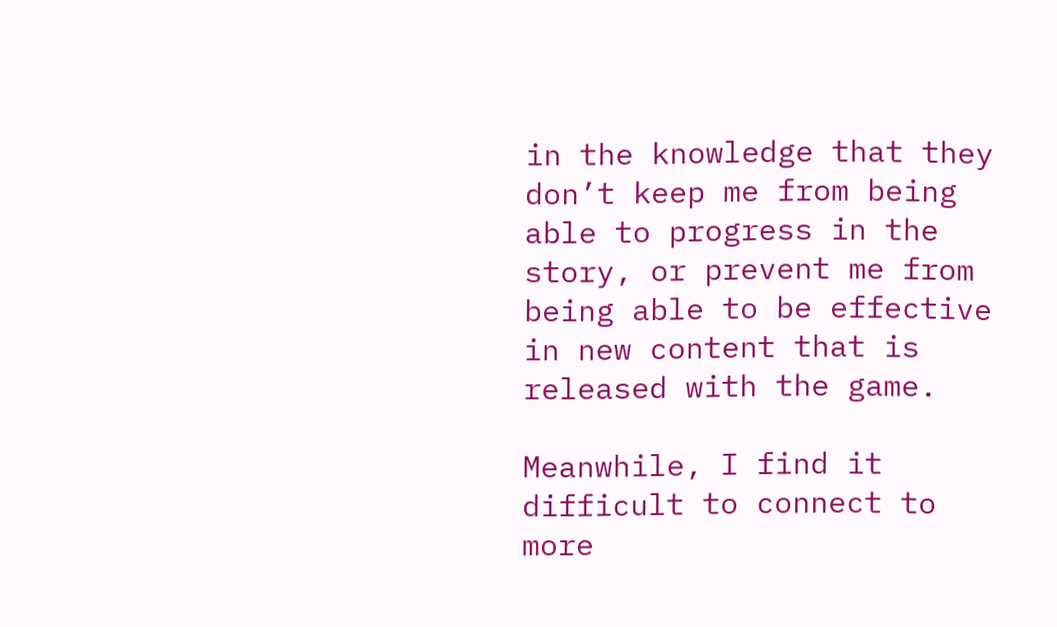in the knowledge that they don’t keep me from being able to progress in the story, or prevent me from being able to be effective in new content that is released with the game.

Meanwhile, I find it difficult to connect to more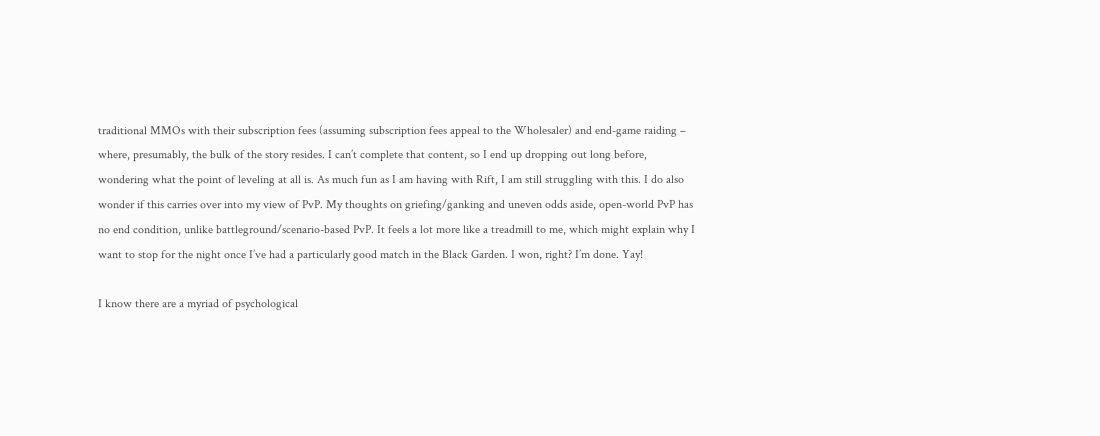traditional MMOs with their subscription fees (assuming subscription fees appeal to the Wholesaler) and end-game raiding – where, presumably, the bulk of the story resides. I can’t complete that content, so I end up dropping out long before, wondering what the point of leveling at all is. As much fun as I am having with Rift, I am still struggling with this. I do also wonder if this carries over into my view of PvP. My thoughts on griefing/ganking and uneven odds aside, open-world PvP has no end condition, unlike battleground/scenario-based PvP. It feels a lot more like a treadmill to me, which might explain why I want to stop for the night once I’ve had a particularly good match in the Black Garden. I won, right? I’m done. Yay!

I know there are a myriad of psychological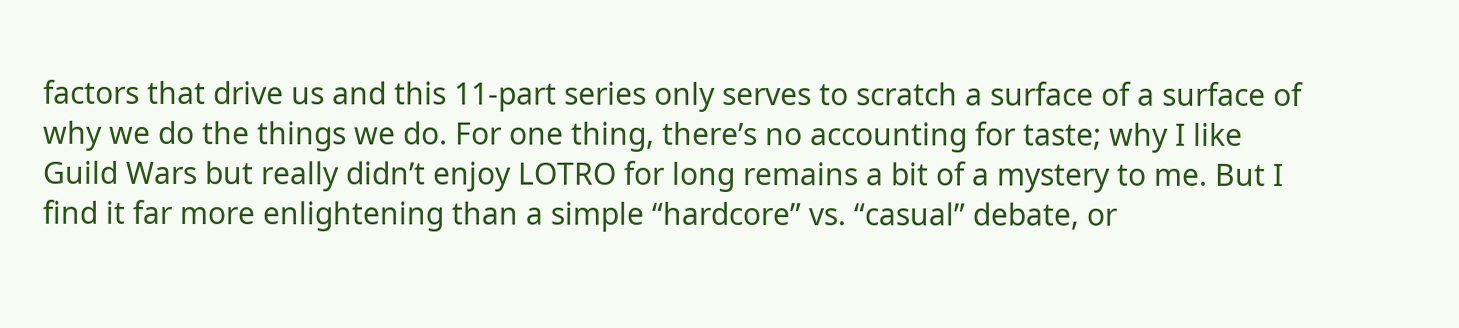factors that drive us and this 11-part series only serves to scratch a surface of a surface of why we do the things we do. For one thing, there’s no accounting for taste; why I like Guild Wars but really didn’t enjoy LOTRO for long remains a bit of a mystery to me. But I find it far more enlightening than a simple “hardcore” vs. “casual” debate, or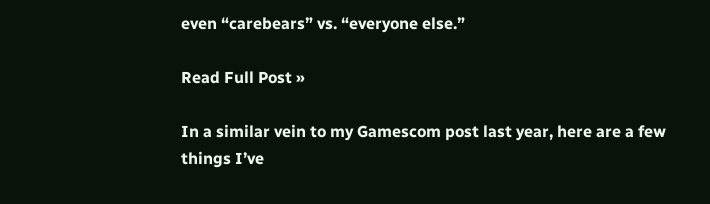even “carebears” vs. “everyone else.”

Read Full Post »

In a similar vein to my Gamescom post last year, here are a few things I’ve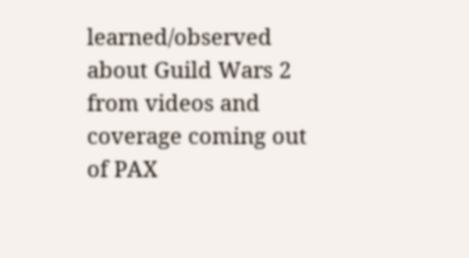learned/observed about Guild Wars 2 from videos and coverage coming out of PAX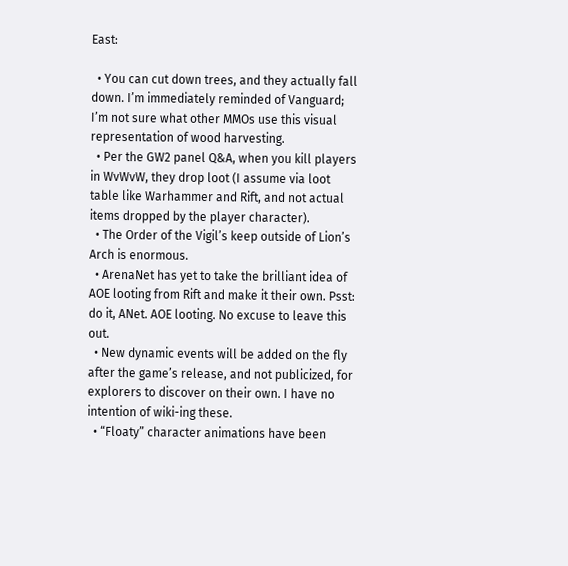East:

  • You can cut down trees, and they actually fall down. I’m immediately reminded of Vanguard; I’m not sure what other MMOs use this visual representation of wood harvesting.
  • Per the GW2 panel Q&A, when you kill players in WvWvW, they drop loot (I assume via loot table like Warhammer and Rift, and not actual items dropped by the player character).
  • The Order of the Vigil’s keep outside of Lion’s Arch is enormous.
  • ArenaNet has yet to take the brilliant idea of AOE looting from Rift and make it their own. Psst: do it, ANet. AOE looting. No excuse to leave this out.
  • New dynamic events will be added on the fly after the game’s release, and not publicized, for explorers to discover on their own. I have no intention of wiki-ing these.
  • “Floaty” character animations have been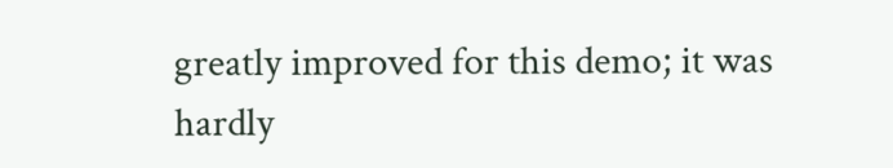greatly improved for this demo; it was hardly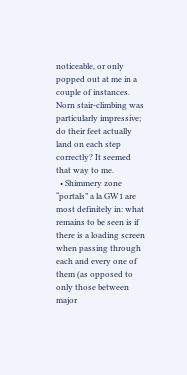noticeable, or only popped out at me in a couple of instances. Norn stair-climbing was particularly impressive; do their feet actually land on each step correctly? It seemed that way to me.
  • Shimmery zone “portals” a la GW1 are most definitely in: what remains to be seen is if there is a loading screen when passing through each and every one of them (as opposed to only those between major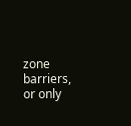zone barriers, or only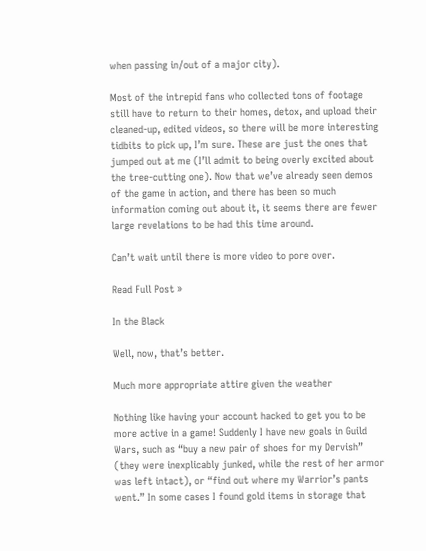when passing in/out of a major city).

Most of the intrepid fans who collected tons of footage still have to return to their homes, detox, and upload their cleaned-up, edited videos, so there will be more interesting tidbits to pick up, I’m sure. These are just the ones that jumped out at me (I’ll admit to being overly excited about the tree-cutting one). Now that we’ve already seen demos of the game in action, and there has been so much information coming out about it, it seems there are fewer large revelations to be had this time around.

Can’t wait until there is more video to pore over.

Read Full Post »

In the Black

Well, now, that’s better.

Much more appropriate attire given the weather

Nothing like having your account hacked to get you to be more active in a game! Suddenly I have new goals in Guild Wars, such as “buy a new pair of shoes for my Dervish” (they were inexplicably junked, while the rest of her armor was left intact), or “find out where my Warrior’s pants went.” In some cases I found gold items in storage that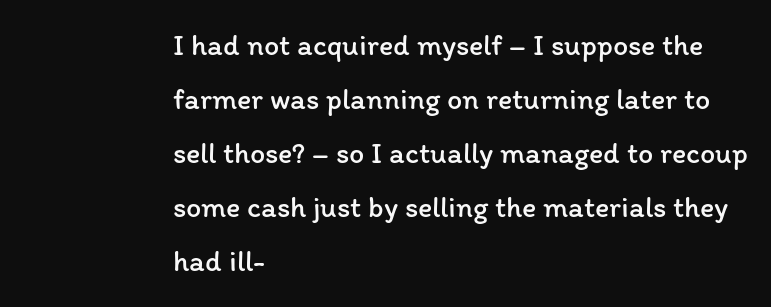I had not acquired myself – I suppose the farmer was planning on returning later to sell those? – so I actually managed to recoup some cash just by selling the materials they had ill-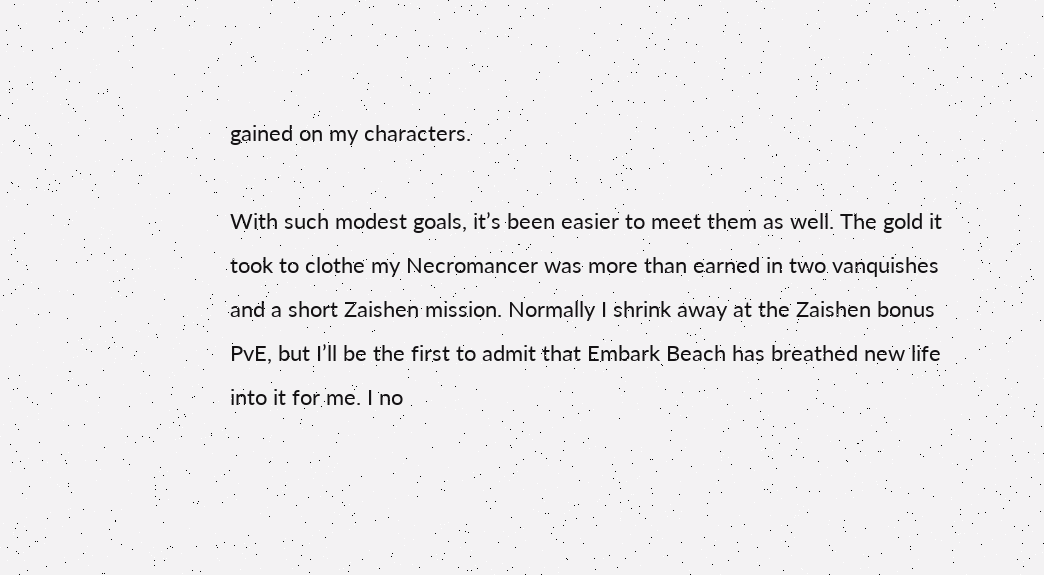gained on my characters.

With such modest goals, it’s been easier to meet them as well. The gold it took to clothe my Necromancer was more than earned in two vanquishes and a short Zaishen mission. Normally I shrink away at the Zaishen bonus PvE, but I’ll be the first to admit that Embark Beach has breathed new life into it for me. I no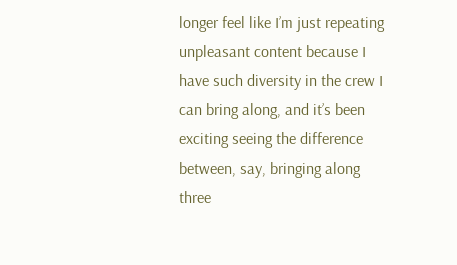longer feel like I’m just repeating unpleasant content because I have such diversity in the crew I can bring along, and it’s been exciting seeing the difference between, say, bringing along three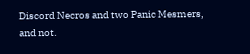Discord Necros and two Panic Mesmers, and not.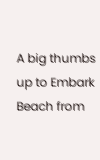A big thumbs up to Embark Beach from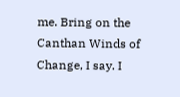me. Bring on the Canthan Winds of Change, I say. I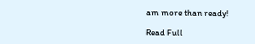am more than ready!

Read Full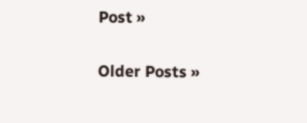Post »

Older Posts »